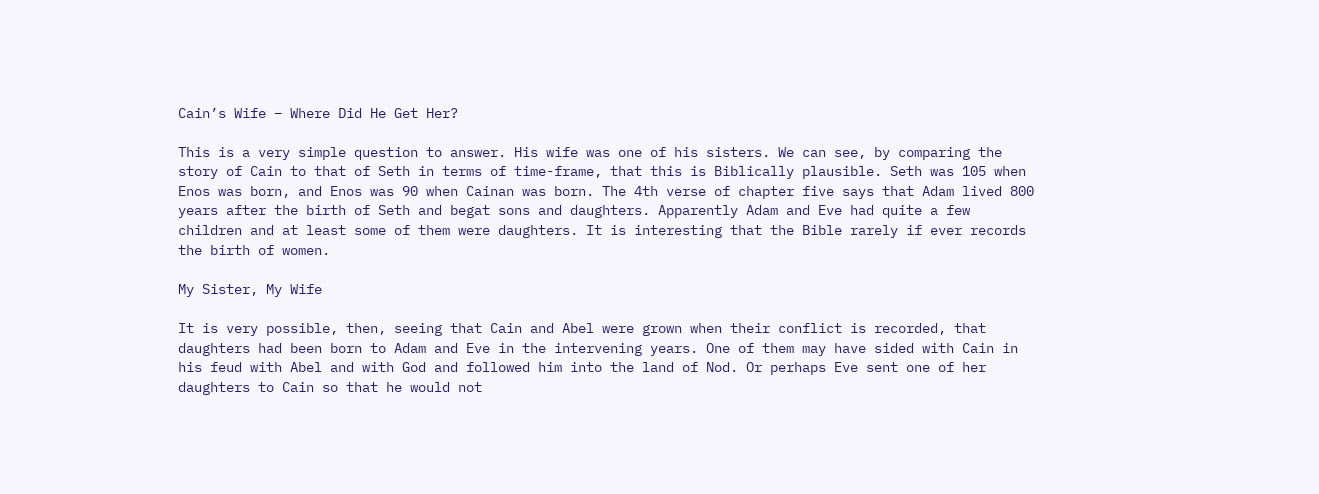Cain’s Wife – Where Did He Get Her?

This is a very simple question to answer. His wife was one of his sisters. We can see, by comparing the story of Cain to that of Seth in terms of time-frame, that this is Biblically plausible. Seth was 105 when Enos was born, and Enos was 90 when Cainan was born. The 4th verse of chapter five says that Adam lived 800 years after the birth of Seth and begat sons and daughters. Apparently Adam and Eve had quite a few children and at least some of them were daughters. It is interesting that the Bible rarely if ever records the birth of women.

My Sister, My Wife

It is very possible, then, seeing that Cain and Abel were grown when their conflict is recorded, that daughters had been born to Adam and Eve in the intervening years. One of them may have sided with Cain in his feud with Abel and with God and followed him into the land of Nod. Or perhaps Eve sent one of her daughters to Cain so that he would not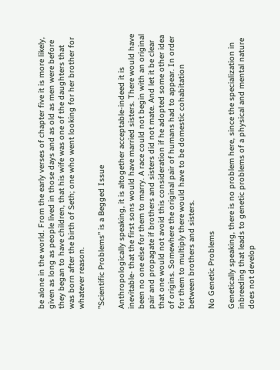be alone in the world. From the early verses of chapter five it is more likely, given as long as people lived in those days and as old as men were before they began to have children, that his wife was one of the daughters that was born after the birth of Seth; one who went looking for her brother for whatever reason.

”Scientific Problems” is a Begged Issue

Anthropologically speaking, it is altogether acceptable-indeed it is inevitable- that the first sons would have married sisters. There would have been no one else for them to marry. A race could not begin with an original pair and propagate if brothers and sisters did not mate. And let it be clear that one would not avoid this consideration if he adopted some other idea of origins. Somewhere the original pair of humans had to appear. In order for them to multiply there would have to be domestic cohabitation between brothers and sisters.

No Genetic Problems

Genetically speaking, there is no problem here, since the specialization in inbreeding that leads to genetic problems of a physical and mental nature does not develop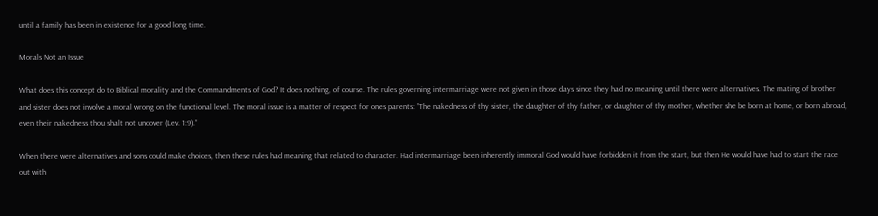until a family has been in existence for a good long time.

Morals Not an Issue

What does this concept do to Biblical morality and the Commandments of God? It does nothing, of course. The rules governing intermarriage were not given in those days since they had no meaning until there were alternatives. The mating of brother and sister does not involve a moral wrong on the functional level. The moral issue is a matter of respect for ones parents: ”The nakedness of thy sister, the daughter of thy father, or daughter of thy mother, whether she be born at home, or born abroad, even their nakedness thou shalt not uncover (Lev. 1:9).”

When there were alternatives and sons could make choices, then these rules had meaning that related to character. Had intermarriage been inherently immoral God would have forbidden it from the start, but then He would have had to start the race out with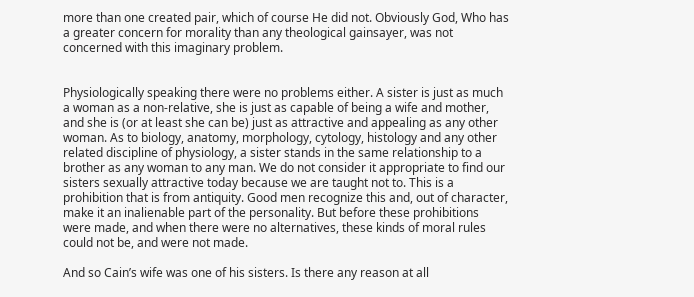more than one created pair, which of course He did not. Obviously God, Who has a greater concern for morality than any theological gainsayer, was not concerned with this imaginary problem.


Physiologically speaking there were no problems either. A sister is just as much a woman as a non-relative, she is just as capable of being a wife and mother, and she is (or at least she can be) just as attractive and appealing as any other woman. As to biology, anatomy, morphology, cytology, histology and any other related discipline of physiology, a sister stands in the same relationship to a brother as any woman to any man. We do not consider it appropriate to find our sisters sexually attractive today because we are taught not to. This is a prohibition that is from antiquity. Good men recognize this and, out of character, make it an inalienable part of the personality. But before these prohibitions were made, and when there were no alternatives, these kinds of moral rules could not be, and were not made.

And so Cain’s wife was one of his sisters. Is there any reason at all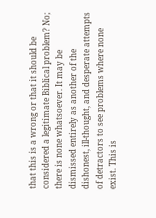that this is a wrong or that it should be considered a legitimate Biblical problem? No; there is none whatsoever. It may be dismissed entirely as another of the dishonest, ill-thought, and desperate attempts of detractors to see problems where none exist. This is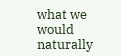what we would naturally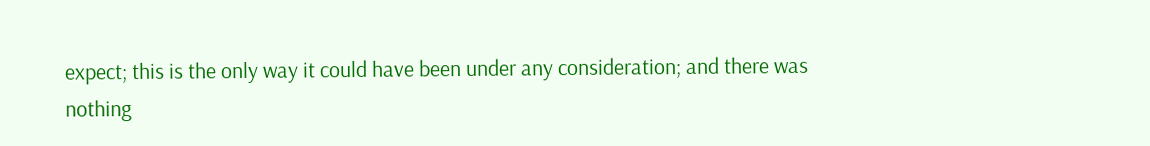expect; this is the only way it could have been under any consideration; and there was nothing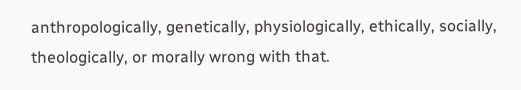anthropologically, genetically, physiologically, ethically, socially, theologically, or morally wrong with that.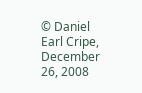© Daniel Earl Cripe, December 26, 2008